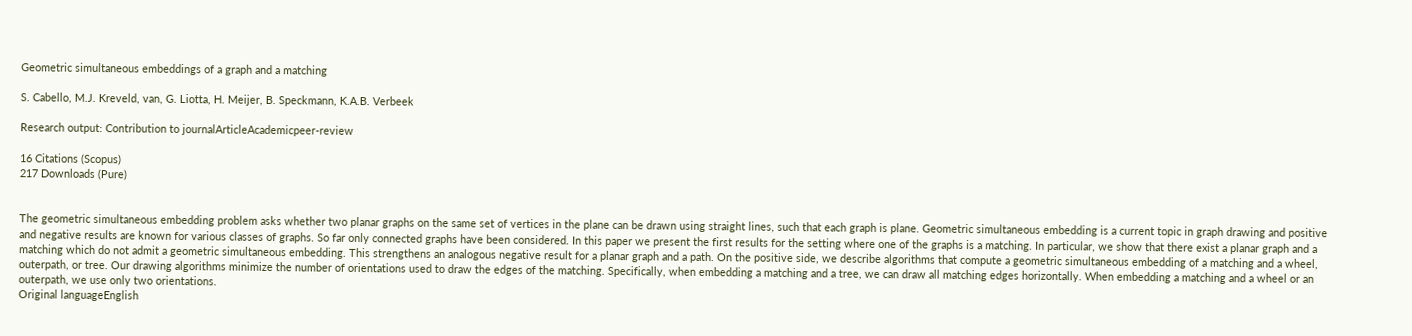Geometric simultaneous embeddings of a graph and a matching

S. Cabello, M.J. Kreveld, van, G. Liotta, H. Meijer, B. Speckmann, K.A.B. Verbeek

Research output: Contribution to journalArticleAcademicpeer-review

16 Citations (Scopus)
217 Downloads (Pure)


The geometric simultaneous embedding problem asks whether two planar graphs on the same set of vertices in the plane can be drawn using straight lines, such that each graph is plane. Geometric simultaneous embedding is a current topic in graph drawing and positive and negative results are known for various classes of graphs. So far only connected graphs have been considered. In this paper we present the first results for the setting where one of the graphs is a matching. In particular, we show that there exist a planar graph and a matching which do not admit a geometric simultaneous embedding. This strengthens an analogous negative result for a planar graph and a path. On the positive side, we describe algorithms that compute a geometric simultaneous embedding of a matching and a wheel, outerpath, or tree. Our drawing algorithms minimize the number of orientations used to draw the edges of the matching. Specifically, when embedding a matching and a tree, we can draw all matching edges horizontally. When embedding a matching and a wheel or an outerpath, we use only two orientations.
Original languageEnglish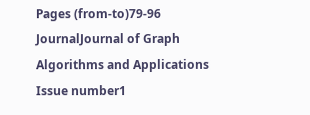Pages (from-to)79-96
JournalJournal of Graph Algorithms and Applications
Issue number1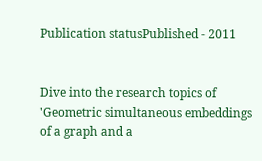Publication statusPublished - 2011


Dive into the research topics of 'Geometric simultaneous embeddings of a graph and a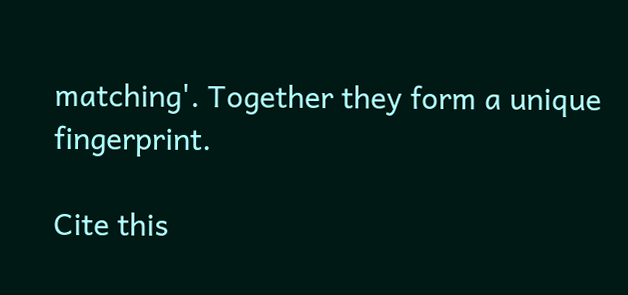matching'. Together they form a unique fingerprint.

Cite this